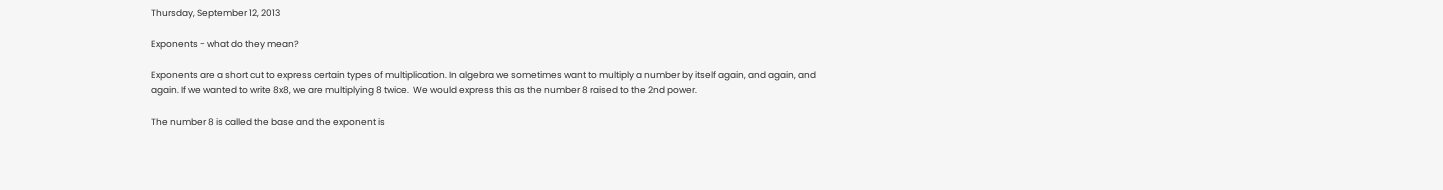Thursday, September 12, 2013

Exponents - what do they mean?

Exponents are a short cut to express certain types of multiplication. In algebra we sometimes want to multiply a number by itself again, and again, and again. If we wanted to write 8x8, we are multiplying 8 twice.  We would express this as the number 8 raised to the 2nd power.

The number 8 is called the base and the exponent is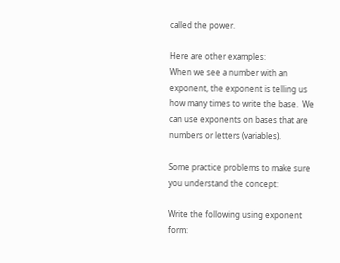called the power.

Here are other examples:
When we see a number with an exponent, the exponent is telling us how many times to write the base.  We can use exponents on bases that are numbers or letters (variables).

Some practice problems to make sure you understand the concept:

Write the following using exponent form: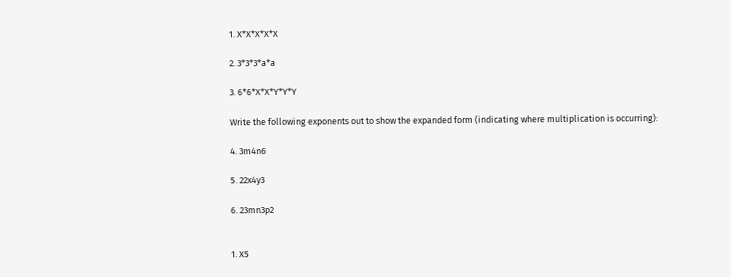1. X*X*X*X*X

2. 3*3*3*a*a

3. 6*6*X*X*Y*Y*Y

Write the following exponents out to show the expanded form (indicating where multiplication is occurring):

4. 3m4n6

5. 22x4y3

6. 23mn3p2


1. X5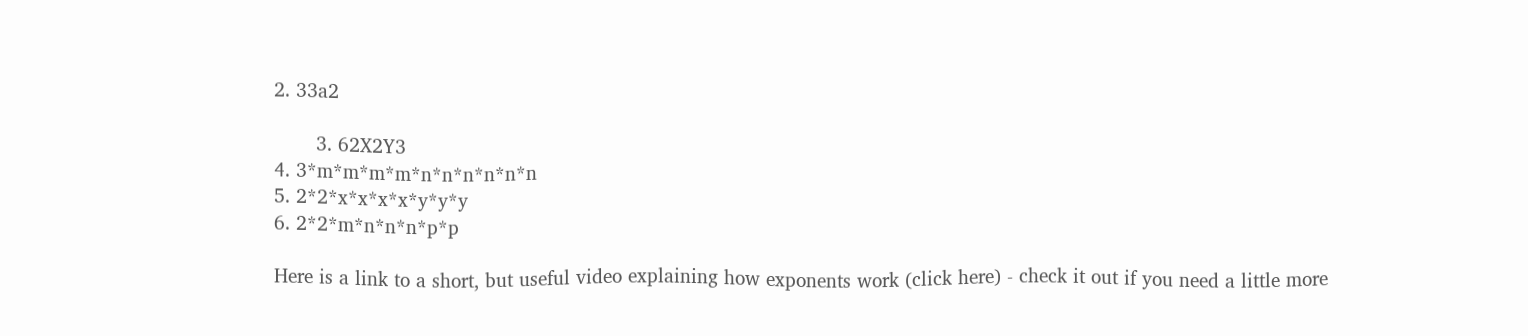2. 33a2

       3. 62X2Y3
4. 3*m*m*m*m*n*n*n*n*n*n
5. 2*2*x*x*x*x*y*y*y
6. 2*2*m*n*n*n*p*p

Here is a link to a short, but useful video explaining how exponents work (click here) - check it out if you need a little more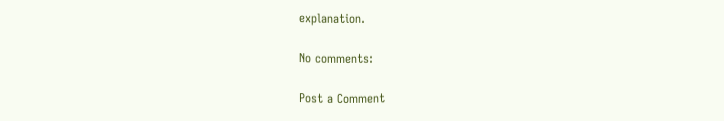explanation.

No comments:

Post a Comment